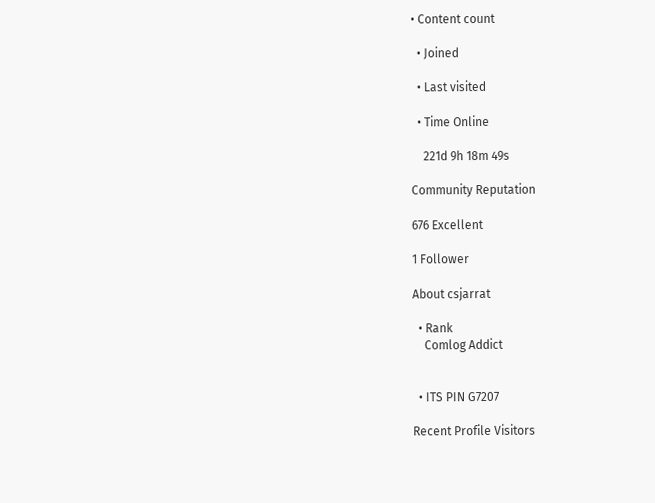• Content count

  • Joined

  • Last visited

  • Time Online

    221d 9h 18m 49s

Community Reputation

676 Excellent

1 Follower

About csjarrat

  • Rank
    Comlog Addict


  • ITS PIN G7207

Recent Profile Visitors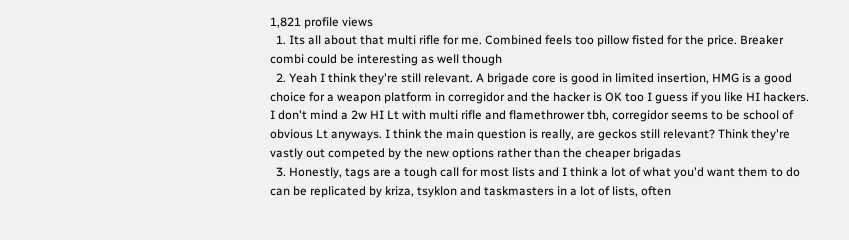1,821 profile views
  1. Its all about that multi rifle for me. Combined feels too pillow fisted for the price. Breaker combi could be interesting as well though
  2. Yeah I think they're still relevant. A brigade core is good in limited insertion, HMG is a good choice for a weapon platform in corregidor and the hacker is OK too I guess if you like HI hackers. I don't mind a 2w HI Lt with multi rifle and flamethrower tbh, corregidor seems to be school of obvious Lt anyways. I think the main question is really, are geckos still relevant? Think they're vastly out competed by the new options rather than the cheaper brigadas
  3. Honestly, tags are a tough call for most lists and I think a lot of what you'd want them to do can be replicated by kriza, tsyklon and taskmasters in a lot of lists, often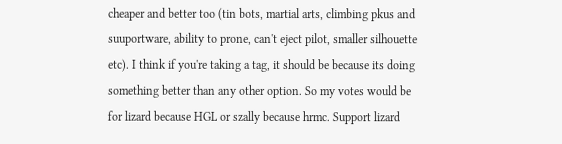cheaper and better too (tin bots, martial arts, climbing pkus and suuportware, ability to prone, can't eject pilot, smaller silhouette etc). I think if you're taking a tag, it should be because its doing something better than any other option. So my votes would be for lizard because HGL or szally because hrmc. Support lizard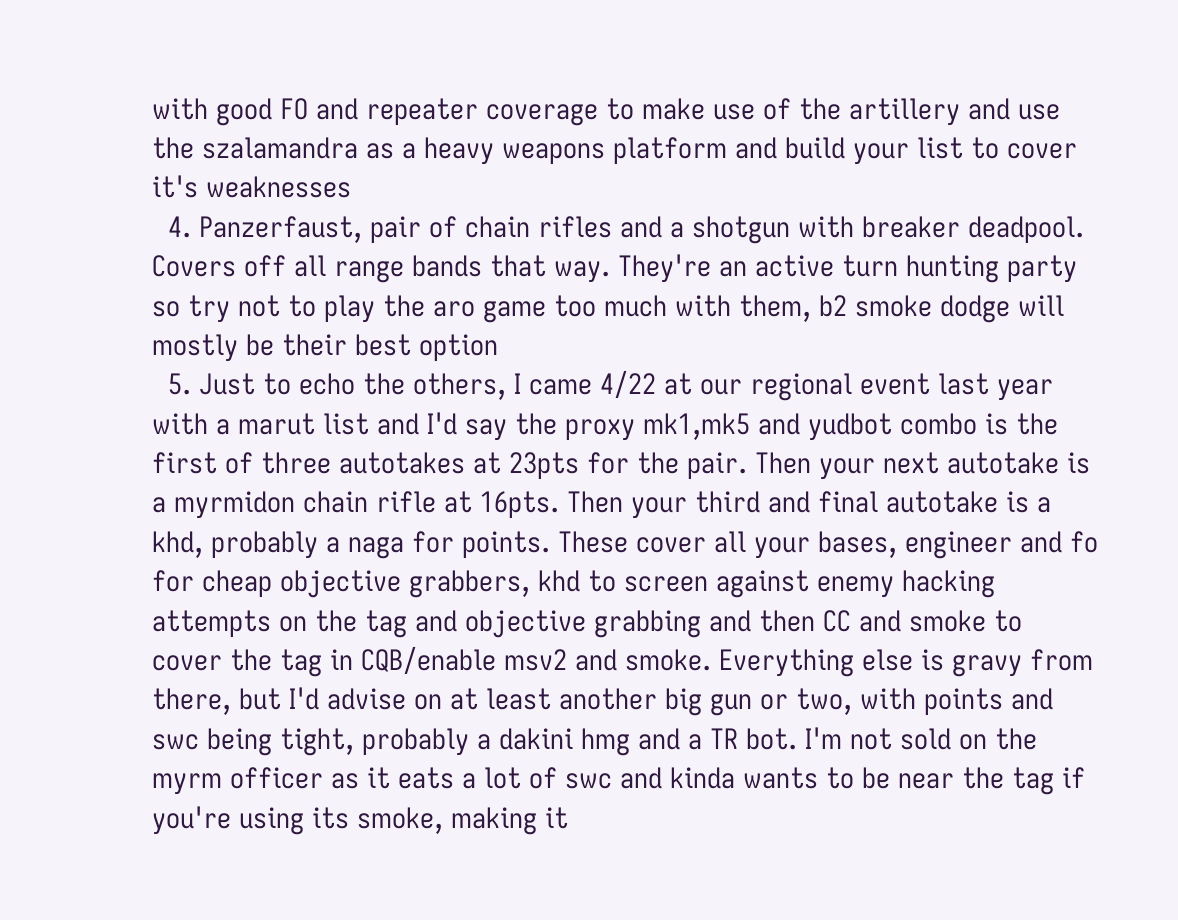with good FO and repeater coverage to make use of the artillery and use the szalamandra as a heavy weapons platform and build your list to cover it's weaknesses
  4. Panzerfaust, pair of chain rifles and a shotgun with breaker deadpool. Covers off all range bands that way. They're an active turn hunting party so try not to play the aro game too much with them, b2 smoke dodge will mostly be their best option
  5. Just to echo the others, I came 4/22 at our regional event last year with a marut list and I'd say the proxy mk1,mk5 and yudbot combo is the first of three autotakes at 23pts for the pair. Then your next autotake is a myrmidon chain rifle at 16pts. Then your third and final autotake is a khd, probably a naga for points. These cover all your bases, engineer and fo for cheap objective grabbers, khd to screen against enemy hacking attempts on the tag and objective grabbing and then CC and smoke to cover the tag in CQB/enable msv2 and smoke. Everything else is gravy from there, but I'd advise on at least another big gun or two, with points and swc being tight, probably a dakini hmg and a TR bot. I'm not sold on the myrm officer as it eats a lot of swc and kinda wants to be near the tag if you're using its smoke, making it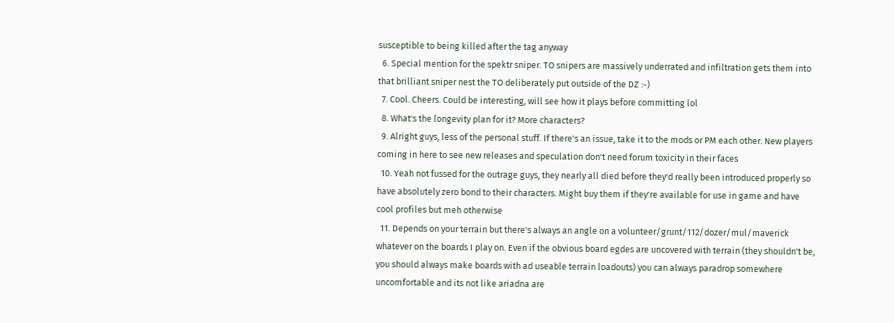susceptible to being killed after the tag anyway
  6. Special mention for the spektr sniper. TO snipers are massively underrated and infiltration gets them into that brilliant sniper nest the TO deliberately put outside of the DZ :-)
  7. Cool. Cheers. Could be interesting, will see how it plays before committing lol
  8. What's the longevity plan for it? More characters?
  9. Alright guys, less of the personal stuff. If there's an issue, take it to the mods or PM each other. New players coming in here to see new releases and speculation don't need forum toxicity in their faces
  10. Yeah not fussed for the outrage guys, they nearly all died before they'd really been introduced properly so have absolutely zero bond to their characters. Might buy them if they're available for use in game and have cool profiles but meh otherwise
  11. Depends on your terrain but there's always an angle on a volunteer/grunt/112/dozer/mul/maverick whatever on the boards I play on. Even if the obvious board egdes are uncovered with terrain (they shouldn't be, you should always make boards with ad useable terrain loadouts) you can always paradrop somewhere uncomfortable and its not like ariadna are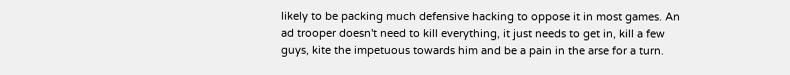likely to be packing much defensive hacking to oppose it in most games. An ad trooper doesn't need to kill everything, it just needs to get in, kill a few guys, kite the impetuous towards him and be a pain in the arse for a turn.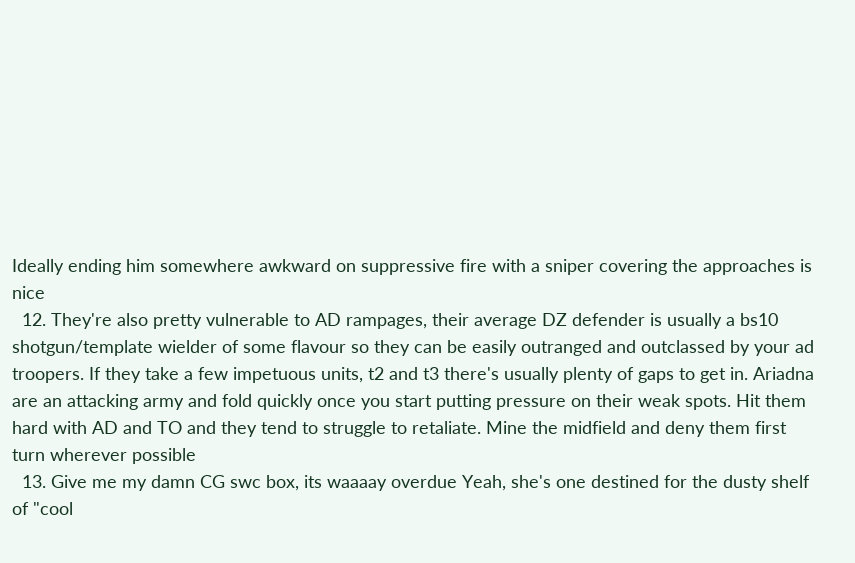Ideally ending him somewhere awkward on suppressive fire with a sniper covering the approaches is nice
  12. They're also pretty vulnerable to AD rampages, their average DZ defender is usually a bs10 shotgun/template wielder of some flavour so they can be easily outranged and outclassed by your ad troopers. If they take a few impetuous units, t2 and t3 there's usually plenty of gaps to get in. Ariadna are an attacking army and fold quickly once you start putting pressure on their weak spots. Hit them hard with AD and TO and they tend to struggle to retaliate. Mine the midfield and deny them first turn wherever possible
  13. Give me my damn CG swc box, its waaaay overdue Yeah, she's one destined for the dusty shelf of "cool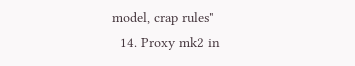model, crap rules"
  14. Proxy mk2 in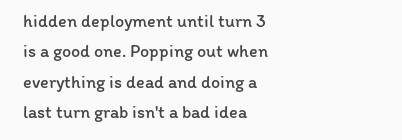hidden deployment until turn 3 is a good one. Popping out when everything is dead and doing a last turn grab isn't a bad idea